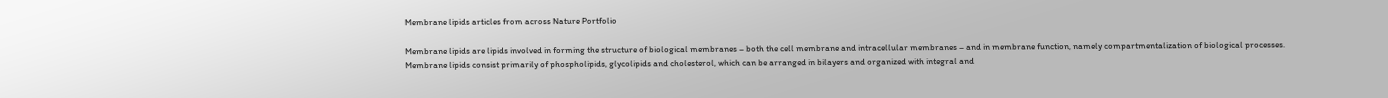Membrane lipids articles from across Nature Portfolio

Membrane lipids are lipids involved in forming the structure of biological membranes – both the cell membrane and intracellular membranes – and in membrane function, namely compartmentalization of biological processes. Membrane lipids consist primarily of phospholipids, glycolipids and cholesterol, which can be arranged in bilayers and organized with integral and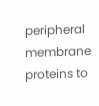peripheral membrane proteins to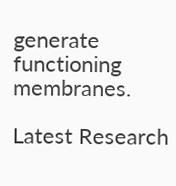generate functioning membranes.

Latest Research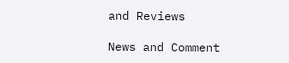and Reviews

News and Comment